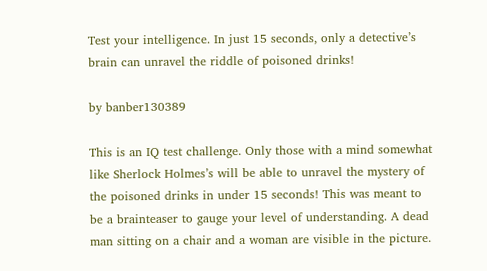Test your intelligence. In just 15 seconds, only a detective’s brain can unravel the riddle of poisoned drinks!

by banber130389

This is an IQ test challenge. Only those with a mind somewhat like Sherlock Holmes’s will be able to unravel the mystery of the poisoned drinks in under 15 seconds! This was meant to be a brainteaser to gauge your level of understanding. A dead man sitting on a chair and a woman are visible in the picture.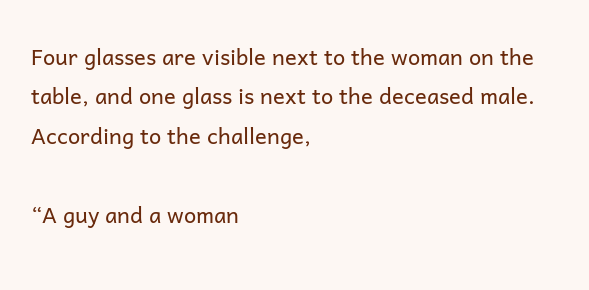Four glasses are visible next to the woman on the table, and one glass is next to the deceased male. According to the challenge,

“A guy and a woman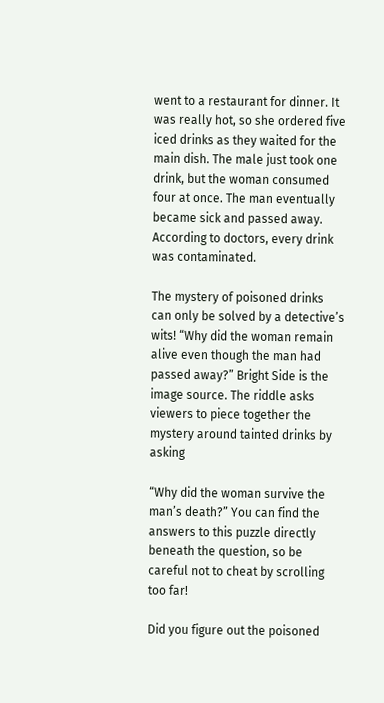went to a restaurant for dinner. It was really hot, so she ordered five iced drinks as they waited for the main dish. The male just took one drink, but the woman consumed four at once. The man eventually became sick and passed away. According to doctors, every drink was contaminated.

The mystery of poisoned drinks can only be solved by a detective’s wits! “Why did the woman remain alive even though the man had passed away?” Bright Side is the image source. The riddle asks viewers to piece together the mystery around tainted drinks by asking

“Why did the woman survive the man’s death?” You can find the answers to this puzzle directly beneath the question, so be careful not to cheat by scrolling too far!

Did you figure out the poisoned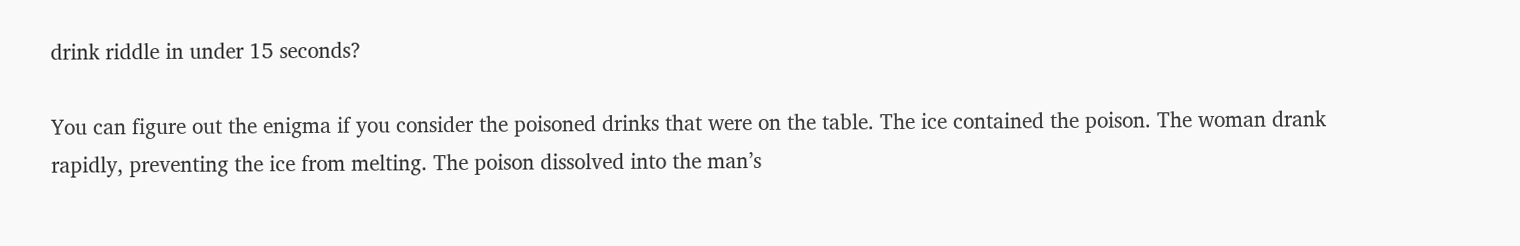drink riddle in under 15 seconds?

You can figure out the enigma if you consider the poisoned drinks that were on the table. The ice contained the poison. The woman drank rapidly, preventing the ice from melting. The poison dissolved into the man’s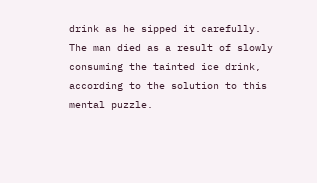drink as he sipped it carefully. The man died as a result of slowly consuming the tainted ice drink, according to the solution to this mental puzzle.